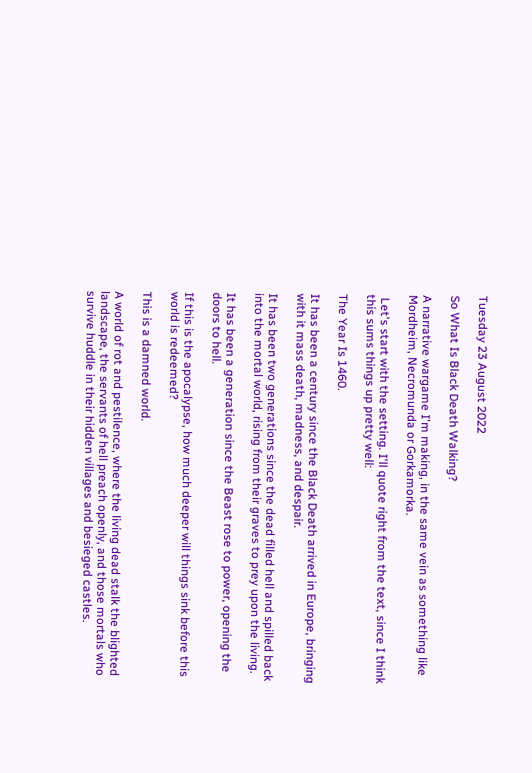Tuesday 23 August 2022

So What Is Black Death Walking?

A narrative wargame I'm making, in the same vein as something like Mordheim, Necromunda or Gorkamorka.

 Let's start with the setting. I'll quote right from the text, since I think this sums things up pretty well:

The Year Is 1460.

It has been a century since the Black Death arrived in Europe, bringing with it mass death, madness, and despair.

It has been two generations since the dead filled hell and spilled back into the mortal world, rising from their graves to prey upon the living.

It has been a generation since the Beast rose to power, opening the doors to hell.

If this is the apocalypse, how much deeper will things sink before this world is redeemed?

This is a damned world.

A world of rot and pestilence, where the living dead stalk the blighted landscape, the servants of hell preach openly, and those mortals who survive huddle in their hidden villages and besieged castles.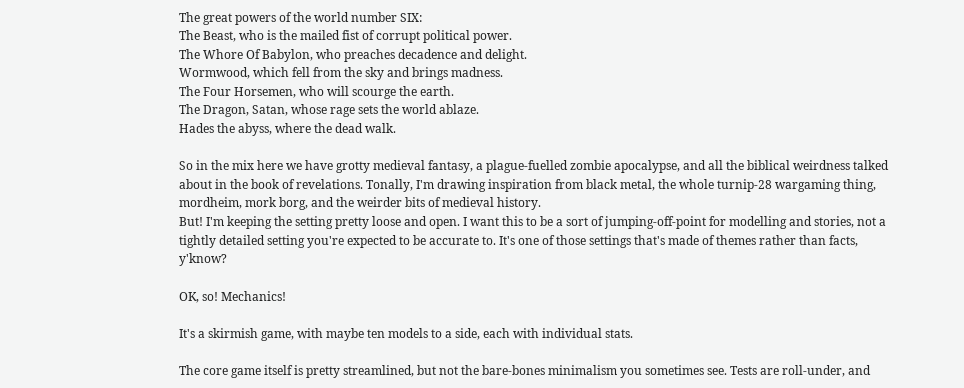The great powers of the world number SIX:
The Beast, who is the mailed fist of corrupt political power.
The Whore Of Babylon, who preaches decadence and delight.
Wormwood, which fell from the sky and brings madness.
The Four Horsemen, who will scourge the earth.
The Dragon, Satan, whose rage sets the world ablaze.
Hades the abyss, where the dead walk.

So in the mix here we have grotty medieval fantasy, a plague-fuelled zombie apocalypse, and all the biblical weirdness talked about in the book of revelations. Tonally, I'm drawing inspiration from black metal, the whole turnip-28 wargaming thing, mordheim, mork borg, and the weirder bits of medieval history.
But! I'm keeping the setting pretty loose and open. I want this to be a sort of jumping-off-point for modelling and stories, not a tightly detailed setting you're expected to be accurate to. It's one of those settings that's made of themes rather than facts, y'know?

OK, so! Mechanics!

It's a skirmish game, with maybe ten models to a side, each with individual stats.

The core game itself is pretty streamlined, but not the bare-bones minimalism you sometimes see. Tests are roll-under, and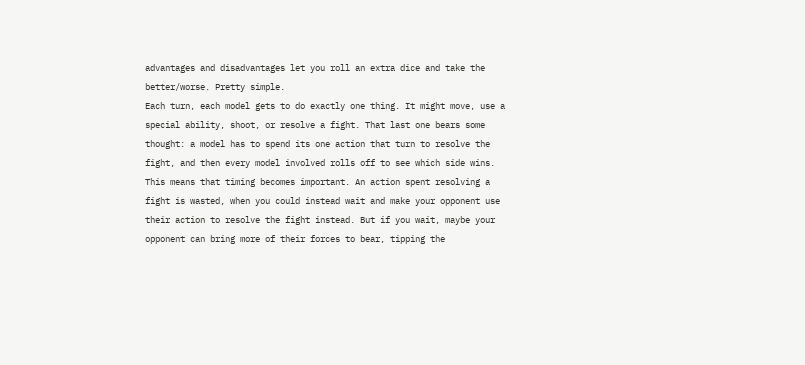advantages and disadvantages let you roll an extra dice and take the better/worse. Pretty simple.
Each turn, each model gets to do exactly one thing. It might move, use a special ability, shoot, or resolve a fight. That last one bears some thought: a model has to spend its one action that turn to resolve the fight, and then every model involved rolls off to see which side wins.
This means that timing becomes important. An action spent resolving a fight is wasted, when you could instead wait and make your opponent use their action to resolve the fight instead. But if you wait, maybe your opponent can bring more of their forces to bear, tipping the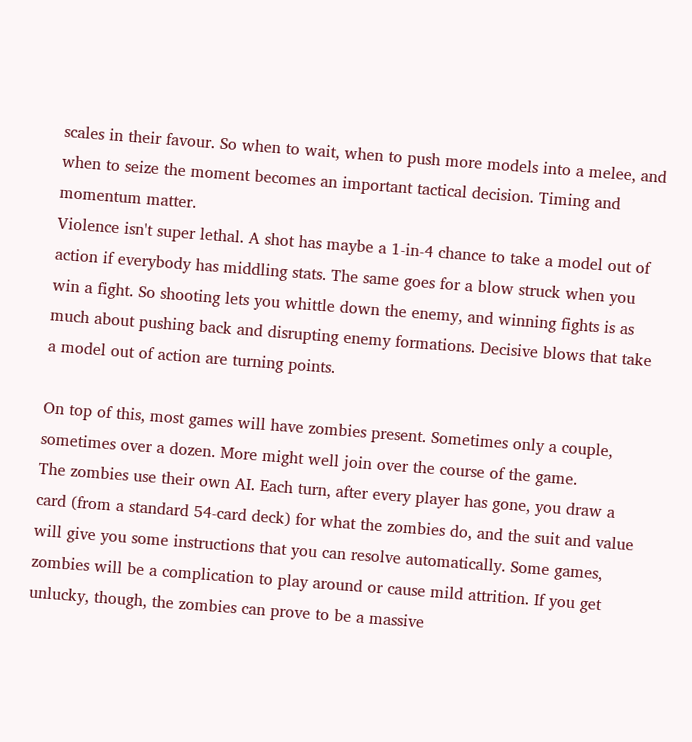scales in their favour. So when to wait, when to push more models into a melee, and when to seize the moment becomes an important tactical decision. Timing and momentum matter.
Violence isn't super lethal. A shot has maybe a 1-in-4 chance to take a model out of action if everybody has middling stats. The same goes for a blow struck when you win a fight. So shooting lets you whittle down the enemy, and winning fights is as much about pushing back and disrupting enemy formations. Decisive blows that take a model out of action are turning points.

On top of this, most games will have zombies present. Sometimes only a couple, sometimes over a dozen. More might well join over the course of the game.
The zombies use their own AI. Each turn, after every player has gone, you draw a card (from a standard 54-card deck) for what the zombies do, and the suit and value will give you some instructions that you can resolve automatically. Some games, zombies will be a complication to play around or cause mild attrition. If you get unlucky, though, the zombies can prove to be a massive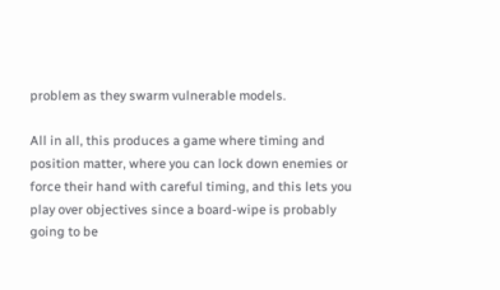problem as they swarm vulnerable models.

All in all, this produces a game where timing and position matter, where you can lock down enemies or force their hand with careful timing, and this lets you play over objectives since a board-wipe is probably going to be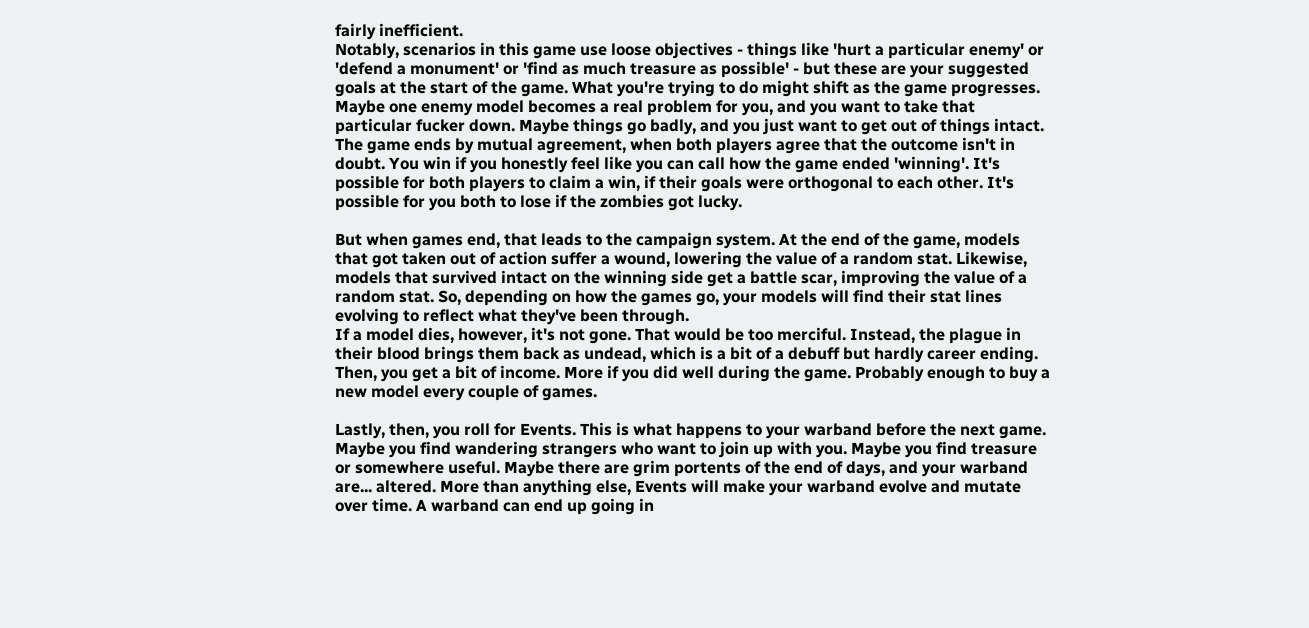fairly inefficient.
Notably, scenarios in this game use loose objectives - things like 'hurt a particular enemy' or 'defend a monument' or 'find as much treasure as possible' - but these are your suggested goals at the start of the game. What you're trying to do might shift as the game progresses. Maybe one enemy model becomes a real problem for you, and you want to take that particular fucker down. Maybe things go badly, and you just want to get out of things intact.
The game ends by mutual agreement, when both players agree that the outcome isn't in doubt. You win if you honestly feel like you can call how the game ended 'winning'. It's possible for both players to claim a win, if their goals were orthogonal to each other. It's possible for you both to lose if the zombies got lucky.

But when games end, that leads to the campaign system. At the end of the game, models that got taken out of action suffer a wound, lowering the value of a random stat. Likewise, models that survived intact on the winning side get a battle scar, improving the value of a random stat. So, depending on how the games go, your models will find their stat lines evolving to reflect what they've been through.
If a model dies, however, it's not gone. That would be too merciful. Instead, the plague in their blood brings them back as undead, which is a bit of a debuff but hardly career ending.
Then, you get a bit of income. More if you did well during the game. Probably enough to buy a new model every couple of games.

Lastly, then, you roll for Events. This is what happens to your warband before the next game. Maybe you find wandering strangers who want to join up with you. Maybe you find treasure or somewhere useful. Maybe there are grim portents of the end of days, and your warband are... altered. More than anything else, Events will make your warband evolve and mutate over time. A warband can end up going in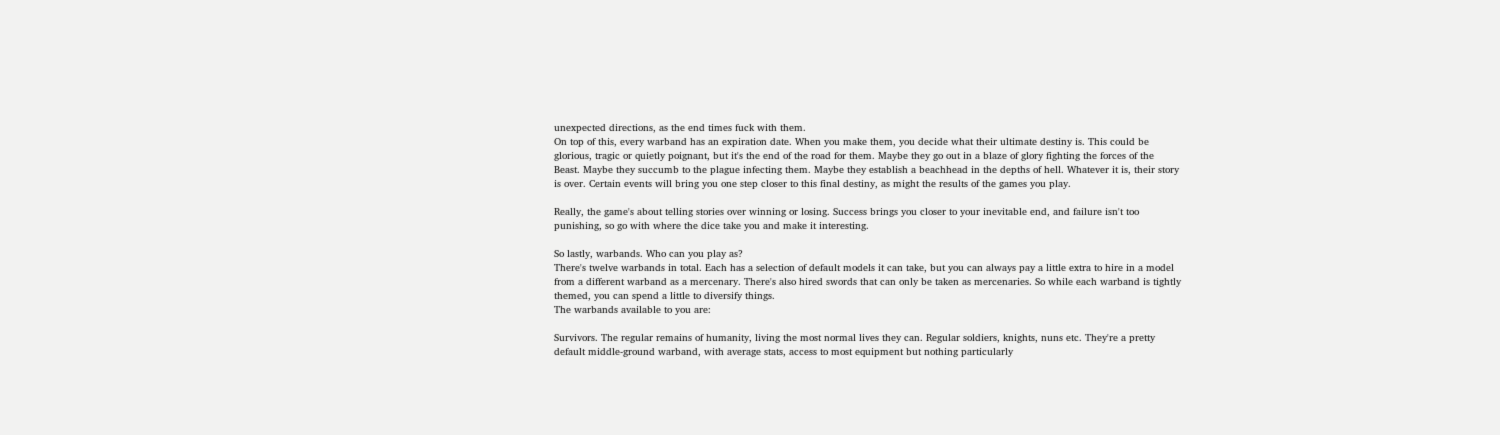unexpected directions, as the end times fuck with them.
On top of this, every warband has an expiration date. When you make them, you decide what their ultimate destiny is. This could be glorious, tragic or quietly poignant, but it's the end of the road for them. Maybe they go out in a blaze of glory fighting the forces of the Beast. Maybe they succumb to the plague infecting them. Maybe they establish a beachhead in the depths of hell. Whatever it is, their story is over. Certain events will bring you one step closer to this final destiny, as might the results of the games you play.

Really, the game's about telling stories over winning or losing. Success brings you closer to your inevitable end, and failure isn't too punishing, so go with where the dice take you and make it interesting.

So lastly, warbands. Who can you play as?
There's twelve warbands in total. Each has a selection of default models it can take, but you can always pay a little extra to hire in a model from a different warband as a mercenary. There's also hired swords that can only be taken as mercenaries. So while each warband is tightly themed, you can spend a little to diversify things.
The warbands available to you are:

Survivors. The regular remains of humanity, living the most normal lives they can. Regular soldiers, knights, nuns etc. They're a pretty default middle-ground warband, with average stats, access to most equipment but nothing particularly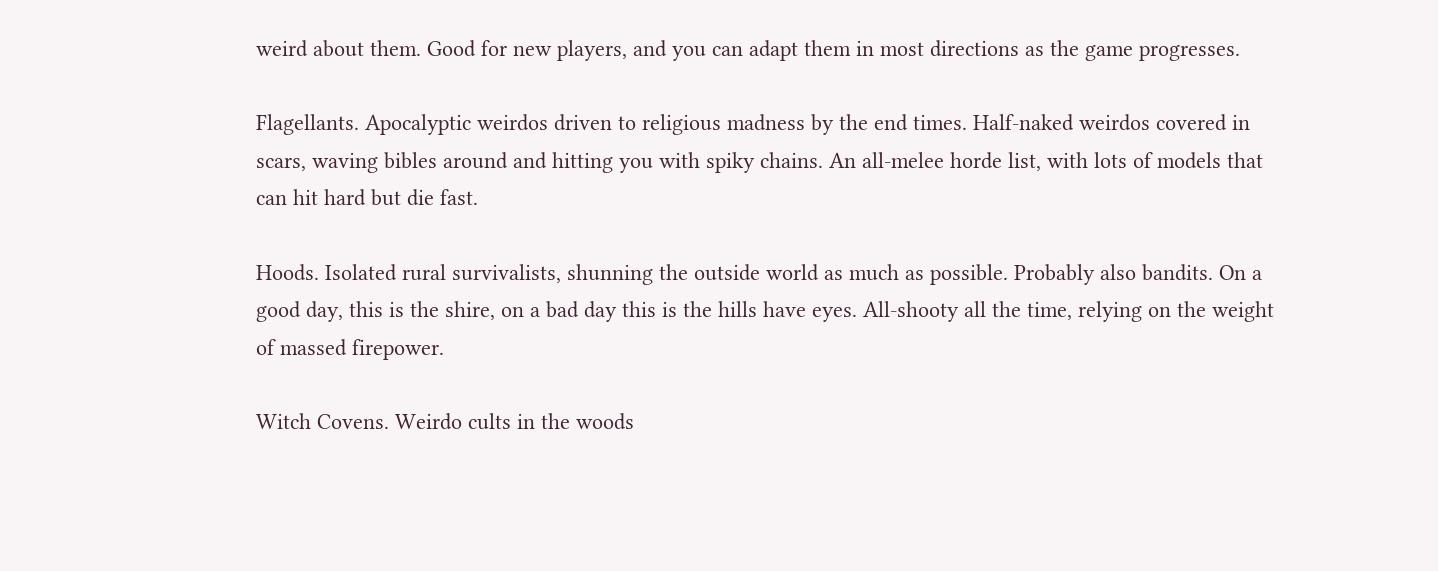weird about them. Good for new players, and you can adapt them in most directions as the game progresses.

Flagellants. Apocalyptic weirdos driven to religious madness by the end times. Half-naked weirdos covered in scars, waving bibles around and hitting you with spiky chains. An all-melee horde list, with lots of models that can hit hard but die fast.

Hoods. Isolated rural survivalists, shunning the outside world as much as possible. Probably also bandits. On a good day, this is the shire, on a bad day this is the hills have eyes. All-shooty all the time, relying on the weight of massed firepower.

Witch Covens. Weirdo cults in the woods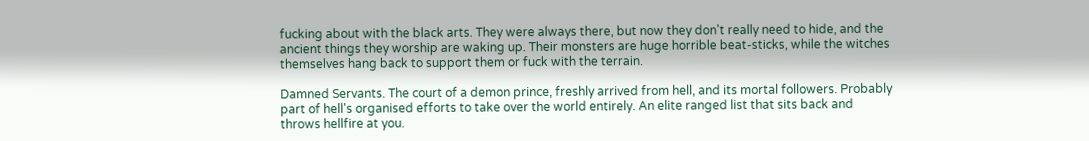fucking about with the black arts. They were always there, but now they don't really need to hide, and the ancient things they worship are waking up. Their monsters are huge horrible beat-sticks, while the witches themselves hang back to support them or fuck with the terrain.

Damned Servants. The court of a demon prince, freshly arrived from hell, and its mortal followers. Probably part of hell's organised efforts to take over the world entirely. An elite ranged list that sits back and throws hellfire at you.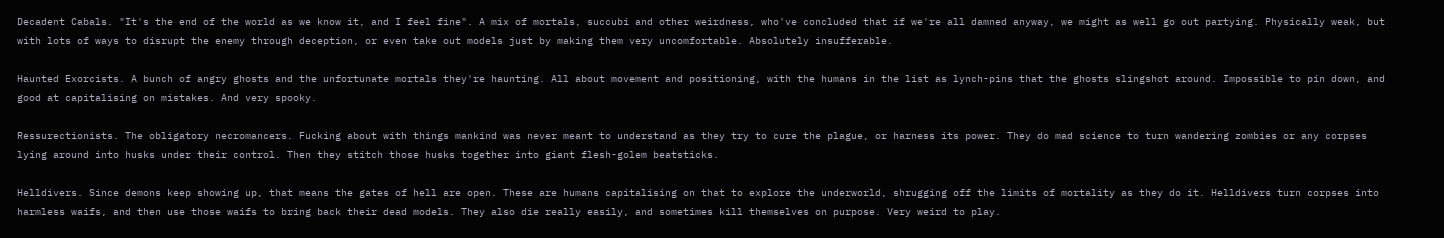Decadent Cabals. "It's the end of the world as we know it, and I feel fine". A mix of mortals, succubi and other weirdness, who've concluded that if we're all damned anyway, we might as well go out partying. Physically weak, but with lots of ways to disrupt the enemy through deception, or even take out models just by making them very uncomfortable. Absolutely insufferable.

Haunted Exorcists. A bunch of angry ghosts and the unfortunate mortals they're haunting. All about movement and positioning, with the humans in the list as lynch-pins that the ghosts slingshot around. Impossible to pin down, and good at capitalising on mistakes. And very spooky.

Ressurectionists. The obligatory necromancers. Fucking about with things mankind was never meant to understand as they try to cure the plague, or harness its power. They do mad science to turn wandering zombies or any corpses lying around into husks under their control. Then they stitch those husks together into giant flesh-golem beatsticks.

Helldivers. Since demons keep showing up, that means the gates of hell are open. These are humans capitalising on that to explore the underworld, shrugging off the limits of mortality as they do it. Helldivers turn corpses into harmless waifs, and then use those waifs to bring back their dead models. They also die really easily, and sometimes kill themselves on purpose. Very weird to play.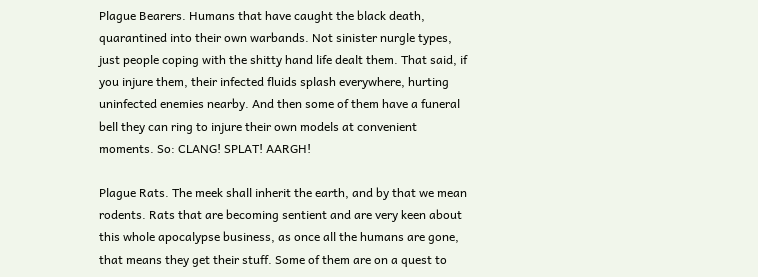Plague Bearers. Humans that have caught the black death, quarantined into their own warbands. Not sinister nurgle types, just people coping with the shitty hand life dealt them. That said, if you injure them, their infected fluids splash everywhere, hurting uninfected enemies nearby. And then some of them have a funeral bell they can ring to injure their own models at convenient moments. So: CLANG! SPLAT! AARGH!

Plague Rats. The meek shall inherit the earth, and by that we mean rodents. Rats that are becoming sentient and are very keen about this whole apocalypse business, as once all the humans are gone, that means they get their stuff. Some of them are on a quest to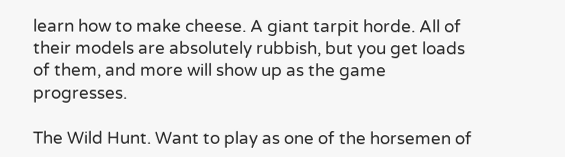learn how to make cheese. A giant tarpit horde. All of their models are absolutely rubbish, but you get loads of them, and more will show up as the game progresses.

The Wild Hunt. Want to play as one of the horsemen of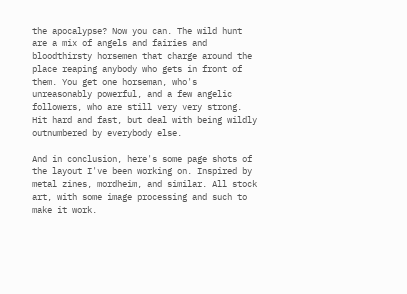the apocalypse? Now you can. The wild hunt are a mix of angels and fairies and bloodthirsty horsemen that charge around the place reaping anybody who gets in front of them. You get one horseman, who's unreasonably powerful, and a few angelic followers, who are still very very strong. Hit hard and fast, but deal with being wildly outnumbered by everybody else.

And in conclusion, here's some page shots of the layout I've been working on. Inspired by metal zines, mordheim, and similar. All stock art, with some image processing and such to make it work.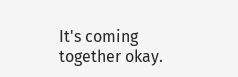It's coming together okay.